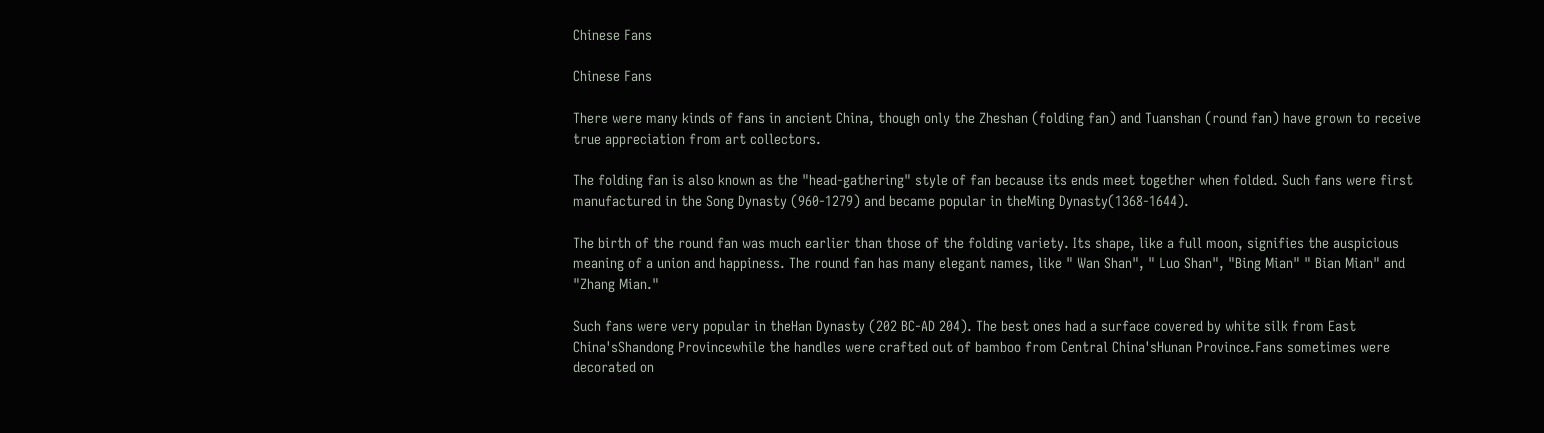Chinese Fans

Chinese Fans

There were many kinds of fans in ancient China, though only the Zheshan (folding fan) and Tuanshan (round fan) have grown to receive true appreciation from art collectors.

The folding fan is also known as the "head-gathering" style of fan because its ends meet together when folded. Such fans were first manufactured in the Song Dynasty (960-1279) and became popular in theMing Dynasty(1368-1644).

The birth of the round fan was much earlier than those of the folding variety. Its shape, like a full moon, signifies the auspicious meaning of a union and happiness. The round fan has many elegant names, like " Wan Shan", " Luo Shan", "Bing Mian" " Bian Mian" and "Zhang Mian."

Such fans were very popular in theHan Dynasty (202 BC-AD 204). The best ones had a surface covered by white silk from East China'sShandong Provincewhile the handles were crafted out of bamboo from Central China'sHunan Province.Fans sometimes were decorated on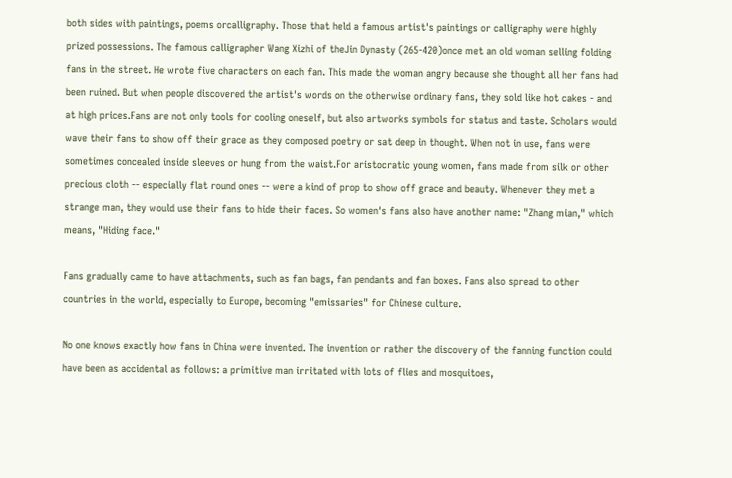both sides with paintings, poems orcalligraphy. Those that held a famous artist's paintings or calligraphy were highly prized possessions. The famous calligrapher Wang Xizhi of theJin Dynasty (265-420)once met an old woman selling folding fans in the street. He wrote five characters on each fan. This made the woman angry because she thought all her fans had been ruined. But when people discovered the artist's words on the otherwise ordinary fans, they sold like hot cakes - and at high prices.Fans are not only tools for cooling oneself, but also artworks symbols for status and taste. Scholars would wave their fans to show off their grace as they composed poetry or sat deep in thought. When not in use, fans were sometimes concealed inside sleeves or hung from the waist.For aristocratic young women, fans made from silk or other precious cloth -- especially flat round ones -- were a kind of prop to show off grace and beauty. Whenever they met a strange man, they would use their fans to hide their faces. So women's fans also have another name: "Zhang mian," which means, "Hiding face."

Fans gradually came to have attachments, such as fan bags, fan pendants and fan boxes. Fans also spread to other countries in the world, especially to Europe, becoming "emissaries" for Chinese culture.

No one knows exactly how fans in China were invented. The invention or rather the discovery of the fanning function could have been as accidental as follows: a primitive man irritated with lots of flies and mosquitoes,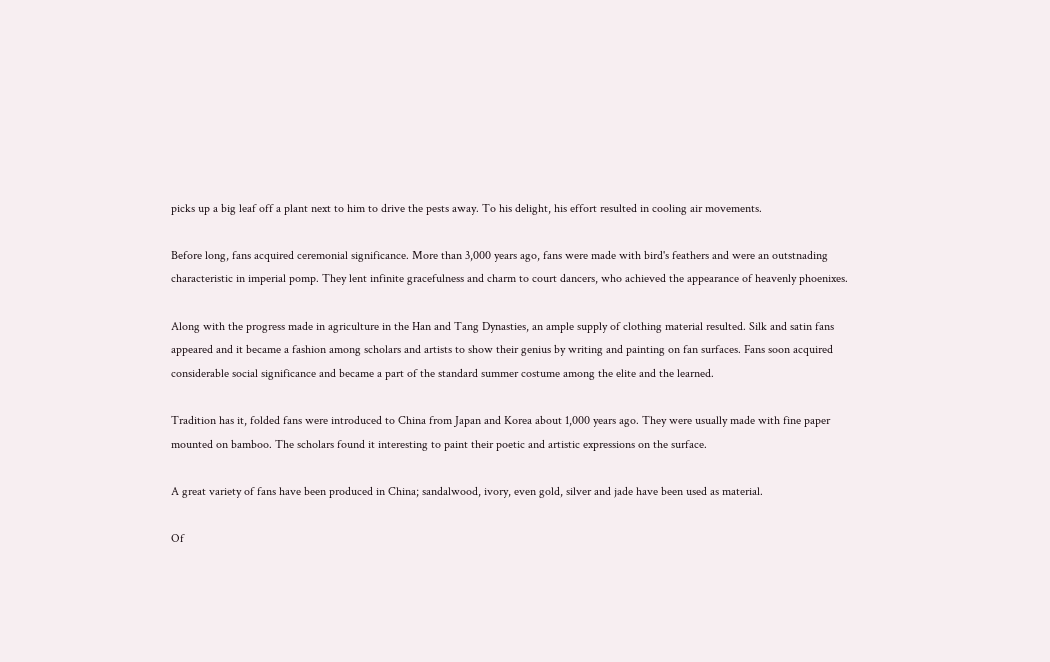picks up a big leaf off a plant next to him to drive the pests away. To his delight, his effort resulted in cooling air movements.

Before long, fans acquired ceremonial significance. More than 3,000 years ago, fans were made with bird's feathers and were an outstnading characteristic in imperial pomp. They lent infinite gracefulness and charm to court dancers, who achieved the appearance of heavenly phoenixes.

Along with the progress made in agriculture in the Han and Tang Dynasties, an ample supply of clothing material resulted. Silk and satin fans appeared and it became a fashion among scholars and artists to show their genius by writing and painting on fan surfaces. Fans soon acquired considerable social significance and became a part of the standard summer costume among the elite and the learned.

Tradition has it, folded fans were introduced to China from Japan and Korea about 1,000 years ago. They were usually made with fine paper mounted on bamboo. The scholars found it interesting to paint their poetic and artistic expressions on the surface.

A great variety of fans have been produced in China; sandalwood, ivory, even gold, silver and jade have been used as material.

Of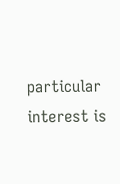particular interest is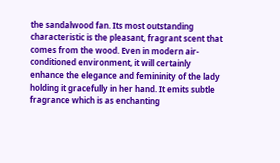the sandalwood fan. Its most outstanding characteristic is the pleasant, fragrant scent that comes from the wood. Even in modern air-conditioned environment, it will certainly enhance the elegance and femininity of the lady holding it gracefully in her hand. It emits subtle fragrance which is as enchanting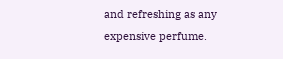and refreshing as any expensive perfume.